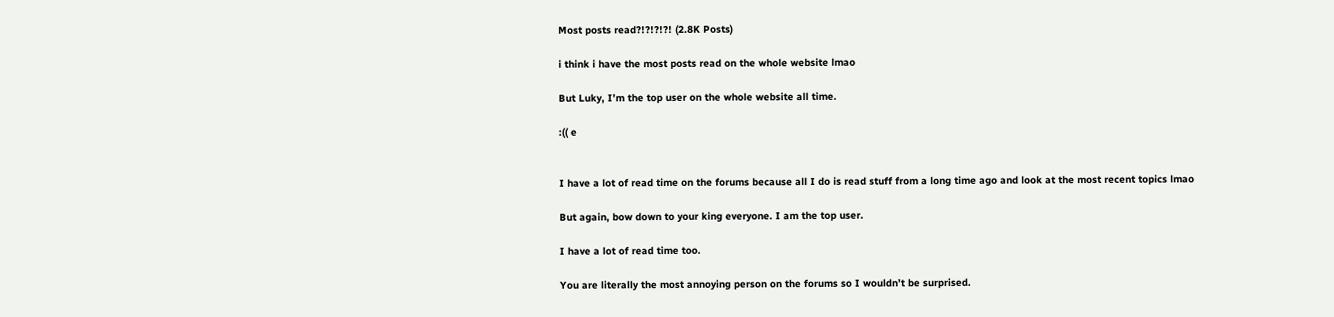Most posts read?!?!?!?! (2.8K Posts)

i think i have the most posts read on the whole website lmao

But Luky, I’m the top user on the whole website all time.

:(( e


I have a lot of read time on the forums because all I do is read stuff from a long time ago and look at the most recent topics lmao

But again, bow down to your king everyone. I am the top user.

I have a lot of read time too.

You are literally the most annoying person on the forums so I wouldn’t be surprised.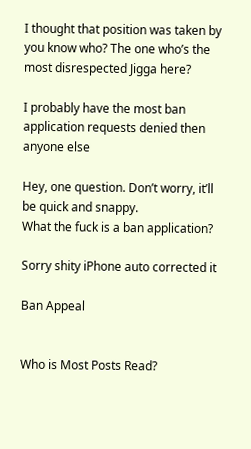I thought that position was taken by you know who? The one who’s the most disrespected Jigga here?

I probably have the most ban application requests denied then anyone else

Hey, one question. Don’t worry, it’ll be quick and snappy.
What the fuck is a ban application?

Sorry shity iPhone auto corrected it

Ban Appeal


Who is Most Posts Read?